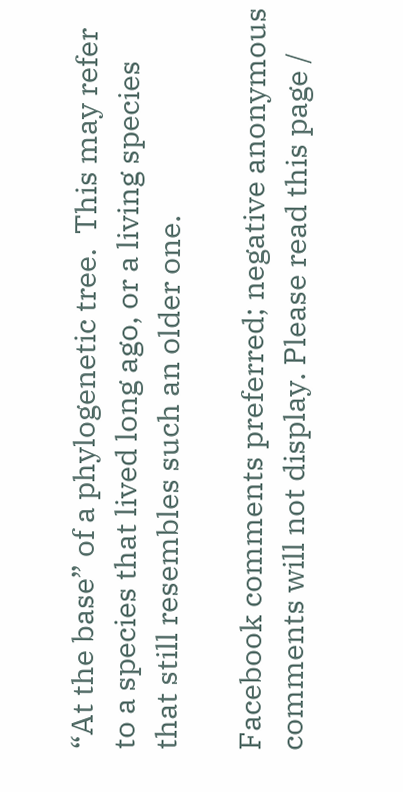“At the base” of a phylogenetic tree.  This may refer to a species that lived long ago, or a living species that still resembles such an older one.

Facebook comments preferred; negative anonymous comments will not display. Please read this page /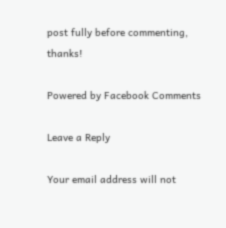post fully before commenting, thanks!

Powered by Facebook Comments

Leave a Reply

Your email address will not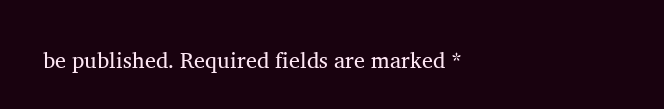be published. Required fields are marked *